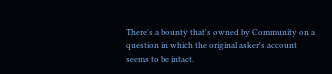There's a bounty that's owned by Community on a question in which the original asker's account seems to be intact.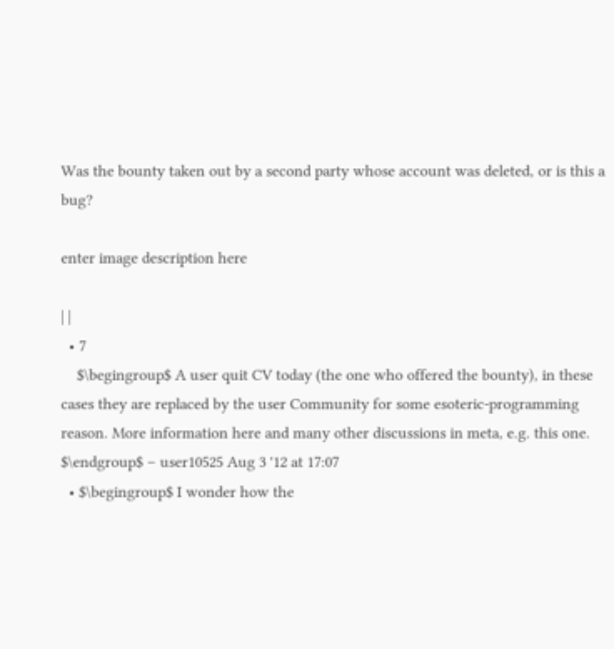Was the bounty taken out by a second party whose account was deleted, or is this a bug?

enter image description here

| |
  • 7
    $\begingroup$ A user quit CV today (the one who offered the bounty), in these cases they are replaced by the user Community for some esoteric-programming reason. More information here and many other discussions in meta, e.g. this one. $\endgroup$ – user10525 Aug 3 '12 at 17:07
  • $\begingroup$ I wonder how the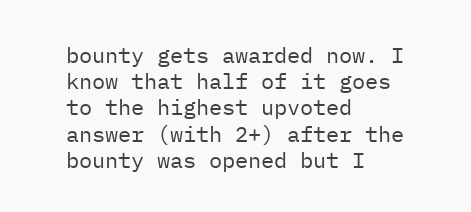bounty gets awarded now. I know that half of it goes to the highest upvoted answer (with 2+) after the bounty was opened but I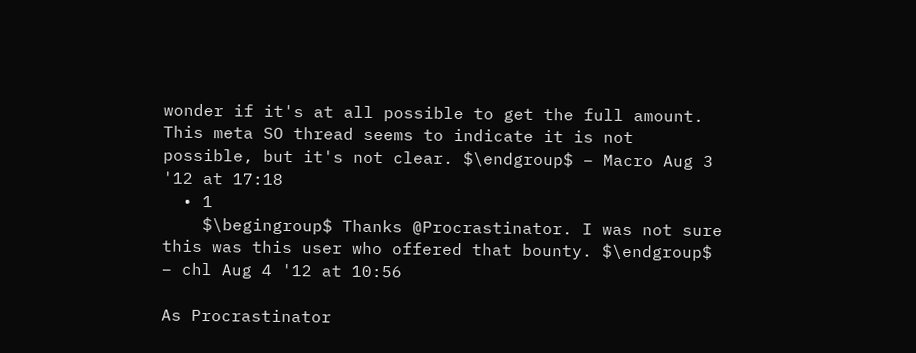wonder if it's at all possible to get the full amount. This meta SO thread seems to indicate it is not possible, but it's not clear. $\endgroup$ – Macro Aug 3 '12 at 17:18
  • 1
    $\begingroup$ Thanks @Procrastinator. I was not sure this was this user who offered that bounty. $\endgroup$ – chl Aug 4 '12 at 10:56

As Procrastinator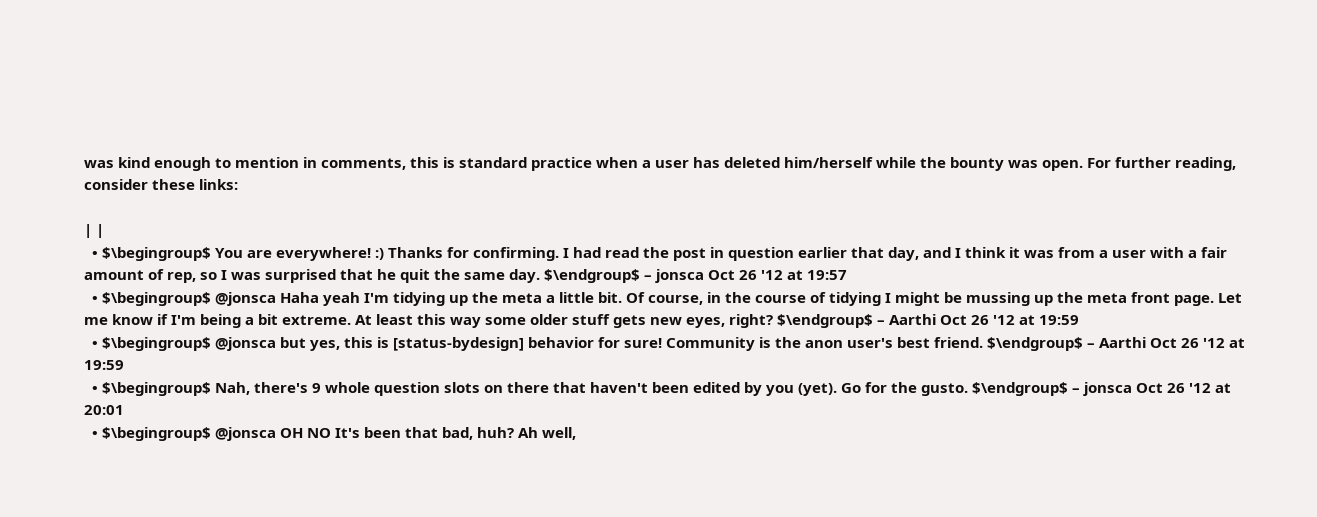was kind enough to mention in comments, this is standard practice when a user has deleted him/herself while the bounty was open. For further reading, consider these links:

| |
  • $\begingroup$ You are everywhere! :) Thanks for confirming. I had read the post in question earlier that day, and I think it was from a user with a fair amount of rep, so I was surprised that he quit the same day. $\endgroup$ – jonsca Oct 26 '12 at 19:57
  • $\begingroup$ @jonsca Haha yeah I'm tidying up the meta a little bit. Of course, in the course of tidying I might be mussing up the meta front page. Let me know if I'm being a bit extreme. At least this way some older stuff gets new eyes, right? $\endgroup$ – Aarthi Oct 26 '12 at 19:59
  • $\begingroup$ @jonsca but yes, this is [status-bydesign] behavior for sure! Community is the anon user's best friend. $\endgroup$ – Aarthi Oct 26 '12 at 19:59
  • $\begingroup$ Nah, there's 9 whole question slots on there that haven't been edited by you (yet). Go for the gusto. $\endgroup$ – jonsca Oct 26 '12 at 20:01
  • $\begingroup$ @jonsca OH NO It's been that bad, huh? Ah well,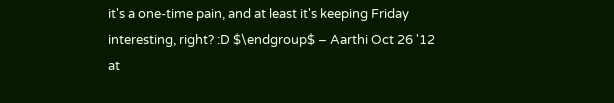it's a one-time pain, and at least it's keeping Friday interesting, right? :D $\endgroup$ – Aarthi Oct 26 '12 at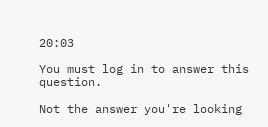20:03

You must log in to answer this question.

Not the answer you're looking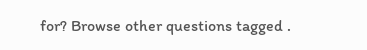for? Browse other questions tagged .